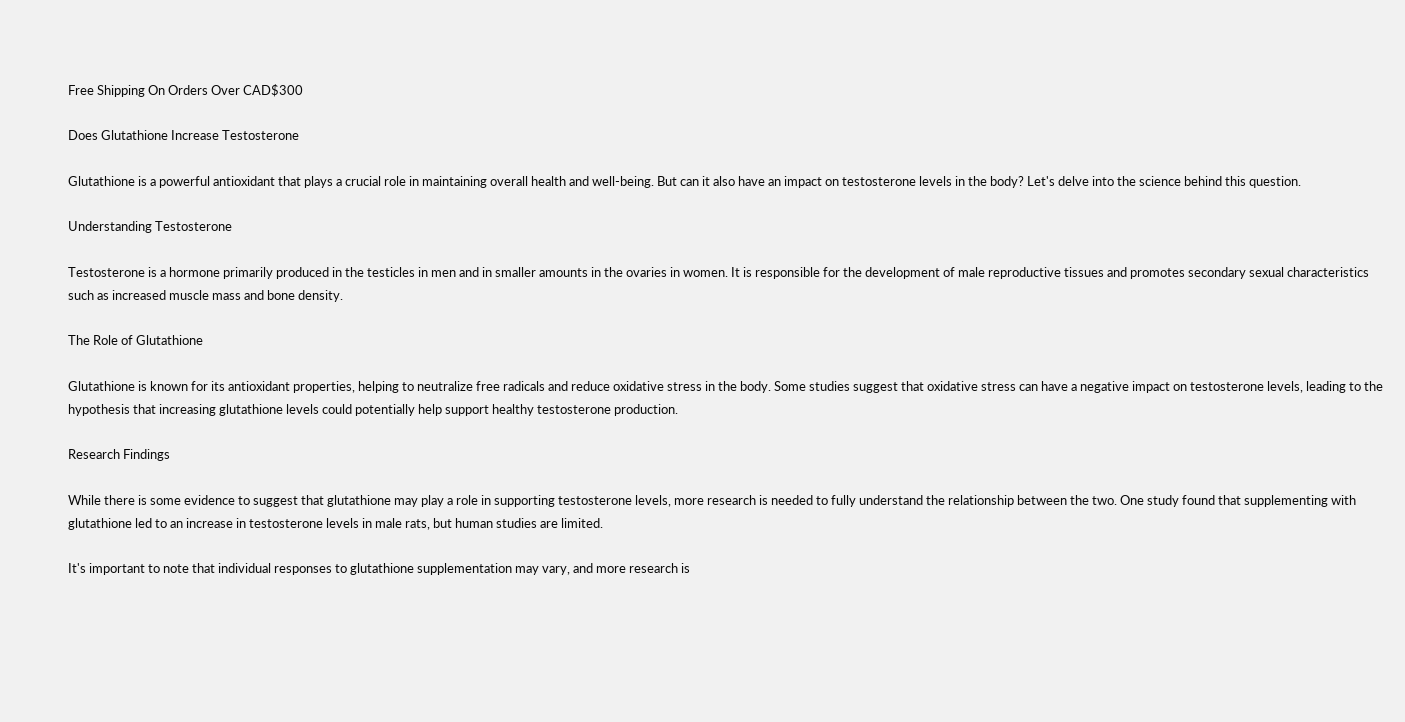Free Shipping On Orders Over CAD$300

Does Glutathione Increase Testosterone

Glutathione is a powerful antioxidant that plays a crucial role in maintaining overall health and well-being. But can it also have an impact on testosterone levels in the body? Let's delve into the science behind this question.

Understanding Testosterone

Testosterone is a hormone primarily produced in the testicles in men and in smaller amounts in the ovaries in women. It is responsible for the development of male reproductive tissues and promotes secondary sexual characteristics such as increased muscle mass and bone density.

The Role of Glutathione

Glutathione is known for its antioxidant properties, helping to neutralize free radicals and reduce oxidative stress in the body. Some studies suggest that oxidative stress can have a negative impact on testosterone levels, leading to the hypothesis that increasing glutathione levels could potentially help support healthy testosterone production.

Research Findings

While there is some evidence to suggest that glutathione may play a role in supporting testosterone levels, more research is needed to fully understand the relationship between the two. One study found that supplementing with glutathione led to an increase in testosterone levels in male rats, but human studies are limited.

It's important to note that individual responses to glutathione supplementation may vary, and more research is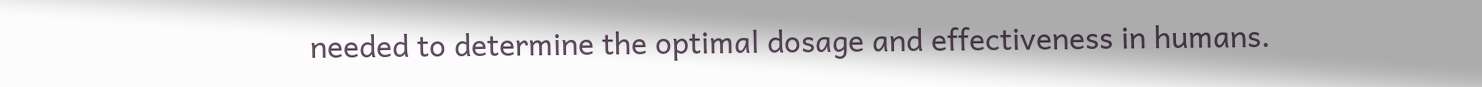needed to determine the optimal dosage and effectiveness in humans.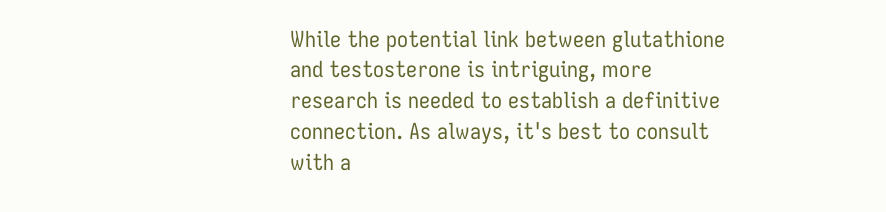While the potential link between glutathione and testosterone is intriguing, more research is needed to establish a definitive connection. As always, it's best to consult with a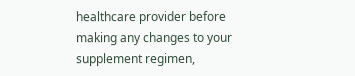healthcare provider before making any changes to your supplement regimen,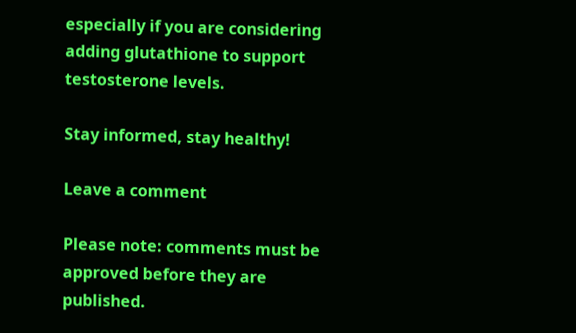especially if you are considering adding glutathione to support testosterone levels.

Stay informed, stay healthy!

Leave a comment

Please note: comments must be approved before they are published.